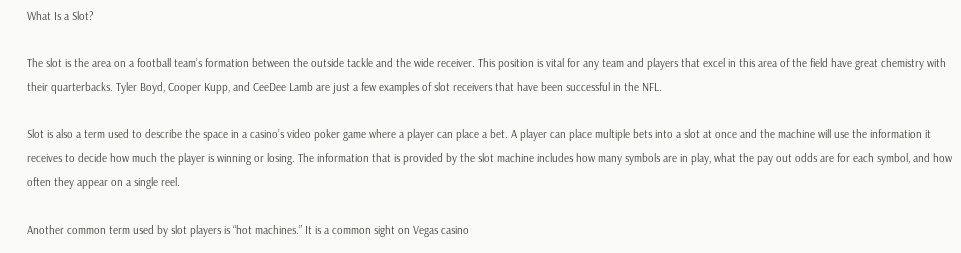What Is a Slot?

The slot is the area on a football team’s formation between the outside tackle and the wide receiver. This position is vital for any team and players that excel in this area of the field have great chemistry with their quarterbacks. Tyler Boyd, Cooper Kupp, and CeeDee Lamb are just a few examples of slot receivers that have been successful in the NFL.

Slot is also a term used to describe the space in a casino’s video poker game where a player can place a bet. A player can place multiple bets into a slot at once and the machine will use the information it receives to decide how much the player is winning or losing. The information that is provided by the slot machine includes how many symbols are in play, what the pay out odds are for each symbol, and how often they appear on a single reel.

Another common term used by slot players is “hot machines.” It is a common sight on Vegas casino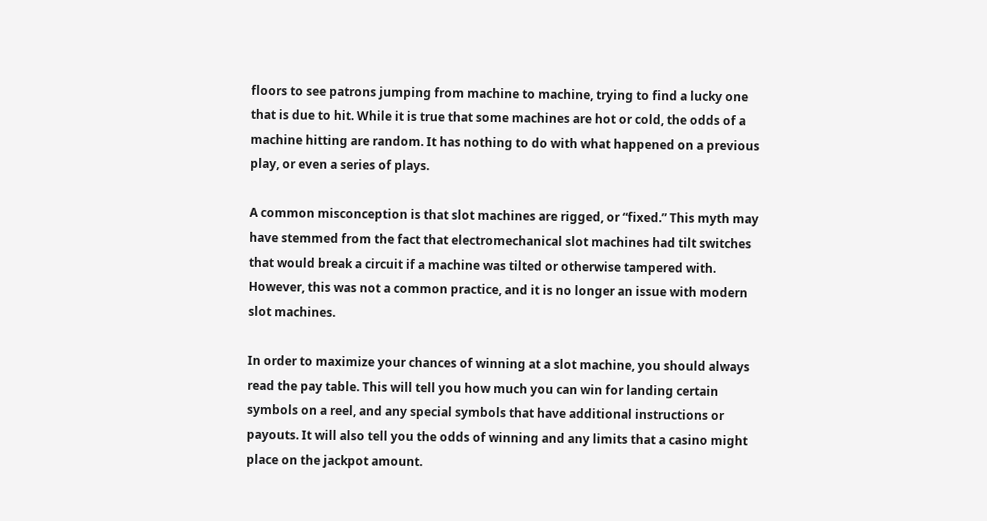floors to see patrons jumping from machine to machine, trying to find a lucky one that is due to hit. While it is true that some machines are hot or cold, the odds of a machine hitting are random. It has nothing to do with what happened on a previous play, or even a series of plays.

A common misconception is that slot machines are rigged, or “fixed.” This myth may have stemmed from the fact that electromechanical slot machines had tilt switches that would break a circuit if a machine was tilted or otherwise tampered with. However, this was not a common practice, and it is no longer an issue with modern slot machines.

In order to maximize your chances of winning at a slot machine, you should always read the pay table. This will tell you how much you can win for landing certain symbols on a reel, and any special symbols that have additional instructions or payouts. It will also tell you the odds of winning and any limits that a casino might place on the jackpot amount.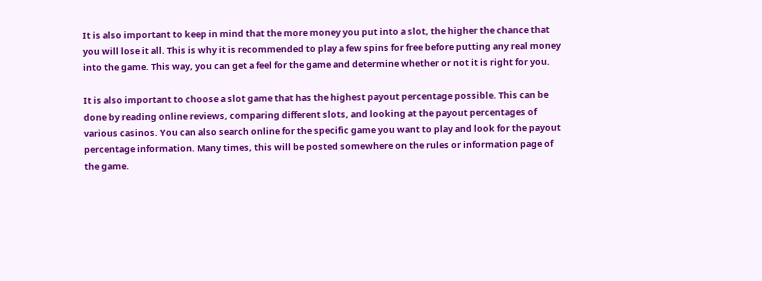It is also important to keep in mind that the more money you put into a slot, the higher the chance that you will lose it all. This is why it is recommended to play a few spins for free before putting any real money into the game. This way, you can get a feel for the game and determine whether or not it is right for you.

It is also important to choose a slot game that has the highest payout percentage possible. This can be done by reading online reviews, comparing different slots, and looking at the payout percentages of various casinos. You can also search online for the specific game you want to play and look for the payout percentage information. Many times, this will be posted somewhere on the rules or information page of the game.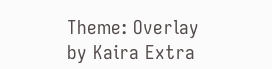Theme: Overlay by Kaira Extra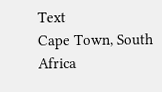Text
Cape Town, South Africa